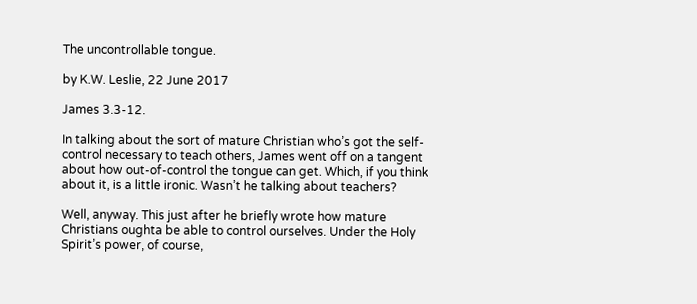The uncontrollable tongue.

by K.W. Leslie, 22 June 2017

James 3.3-12.

In talking about the sort of mature Christian who’s got the self-control necessary to teach others, James went off on a tangent about how out-of-control the tongue can get. Which, if you think about it, is a little ironic. Wasn’t he talking about teachers?

Well, anyway. This just after he briefly wrote how mature Christians oughta be able to control ourselves. Under the Holy Spirit’s power, of course,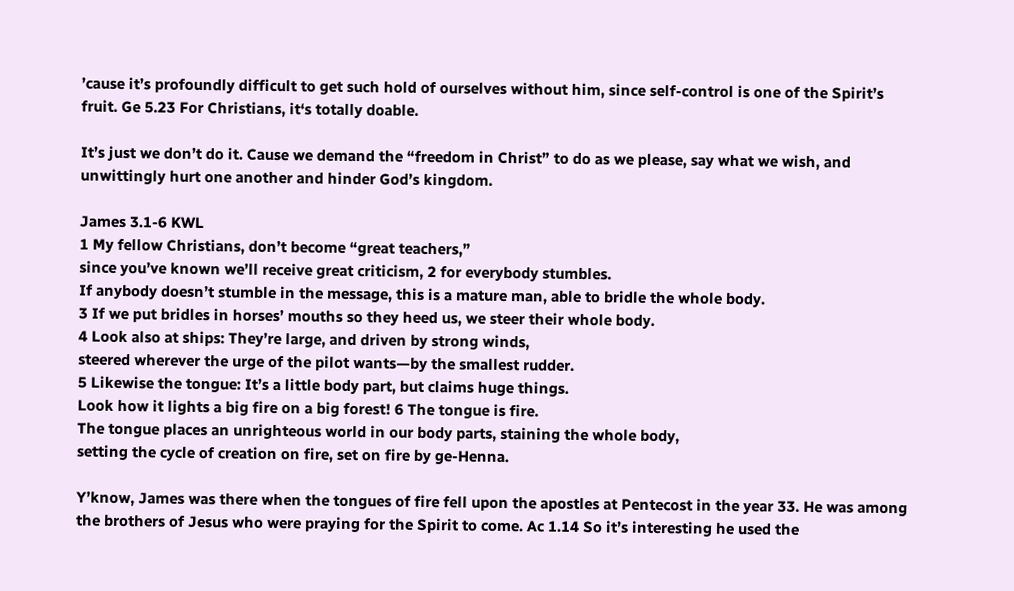’cause it’s profoundly difficult to get such hold of ourselves without him, since self-control is one of the Spirit’s fruit. Ge 5.23 For Christians, it‘s totally doable.

It’s just we don’t do it. Cause we demand the “freedom in Christ” to do as we please, say what we wish, and unwittingly hurt one another and hinder God’s kingdom.

James 3.1-6 KWL
1 My fellow Christians, don’t become “great teachers,”
since you’ve known we’ll receive great criticism, 2 for everybody stumbles.
If anybody doesn’t stumble in the message, this is a mature man, able to bridle the whole body.
3 If we put bridles in horses’ mouths so they heed us, we steer their whole body.
4 Look also at ships: They’re large, and driven by strong winds,
steered wherever the urge of the pilot wants—by the smallest rudder.
5 Likewise the tongue: It’s a little body part, but claims huge things.
Look how it lights a big fire on a big forest! 6 The tongue is fire.
The tongue places an unrighteous world in our body parts, staining the whole body,
setting the cycle of creation on fire, set on fire by ge-Henna.

Y’know, James was there when the tongues of fire fell upon the apostles at Pentecost in the year 33. He was among the brothers of Jesus who were praying for the Spirit to come. Ac 1.14 So it’s interesting he used the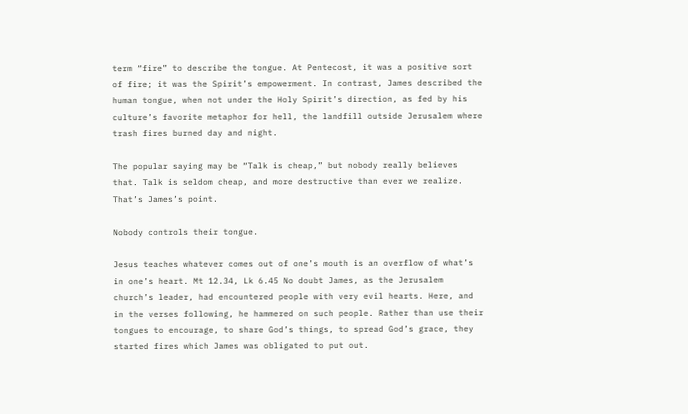term “fire” to describe the tongue. At Pentecost, it was a positive sort of fire; it was the Spirit’s empowerment. In contrast, James described the human tongue, when not under the Holy Spirit’s direction, as fed by his culture’s favorite metaphor for hell, the landfill outside Jerusalem where trash fires burned day and night.

The popular saying may be “Talk is cheap,” but nobody really believes that. Talk is seldom cheap, and more destructive than ever we realize. That’s James’s point.

Nobody controls their tongue.

Jesus teaches whatever comes out of one’s mouth is an overflow of what’s in one’s heart. Mt 12.34, Lk 6.45 No doubt James, as the Jerusalem church’s leader, had encountered people with very evil hearts. Here, and in the verses following, he hammered on such people. Rather than use their tongues to encourage, to share God’s things, to spread God’s grace, they started fires which James was obligated to put out.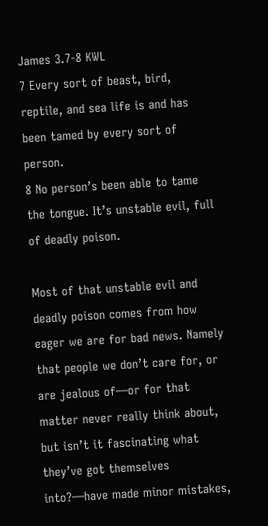James 3.7-8 KWL
7 Every sort of beast, bird, reptile, and sea life is and has been tamed by every sort of person.
8 No person’s been able to tame the tongue. It’s unstable evil, full of deadly poison.

Most of that unstable evil and deadly poison comes from how eager we are for bad news. Namely that people we don’t care for, or are jealous of—or for that matter never really think about, but isn’t it fascinating what they’ve got themselves into?—have made minor mistakes,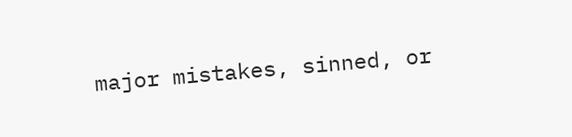major mistakes, sinned, or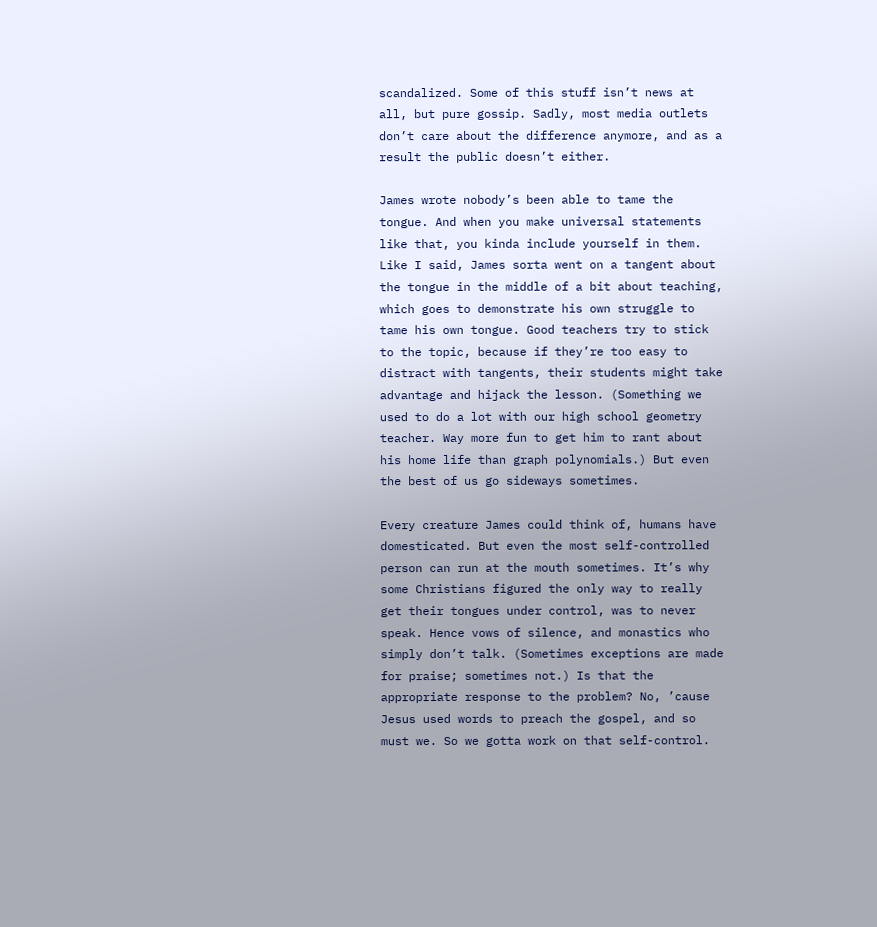scandalized. Some of this stuff isn’t news at all, but pure gossip. Sadly, most media outlets don’t care about the difference anymore, and as a result the public doesn’t either.

James wrote nobody’s been able to tame the tongue. And when you make universal statements like that, you kinda include yourself in them. Like I said, James sorta went on a tangent about the tongue in the middle of a bit about teaching, which goes to demonstrate his own struggle to tame his own tongue. Good teachers try to stick to the topic, because if they’re too easy to distract with tangents, their students might take advantage and hijack the lesson. (Something we used to do a lot with our high school geometry teacher. Way more fun to get him to rant about his home life than graph polynomials.) But even the best of us go sideways sometimes.

Every creature James could think of, humans have domesticated. But even the most self-controlled person can run at the mouth sometimes. It’s why some Christians figured the only way to really get their tongues under control, was to never speak. Hence vows of silence, and monastics who simply don’t talk. (Sometimes exceptions are made for praise; sometimes not.) Is that the appropriate response to the problem? No, ’cause Jesus used words to preach the gospel, and so must we. So we gotta work on that self-control.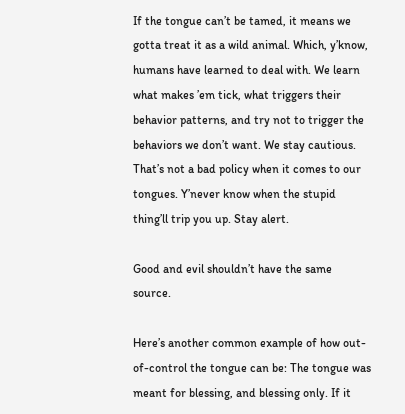If the tongue can’t be tamed, it means we gotta treat it as a wild animal. Which, y’know, humans have learned to deal with. We learn what makes ’em tick, what triggers their behavior patterns, and try not to trigger the behaviors we don’t want. We stay cautious. That’s not a bad policy when it comes to our tongues. Y’never know when the stupid thing’ll trip you up. Stay alert.

Good and evil shouldn’t have the same source.

Here’s another common example of how out-of-control the tongue can be: The tongue was meant for blessing, and blessing only. If it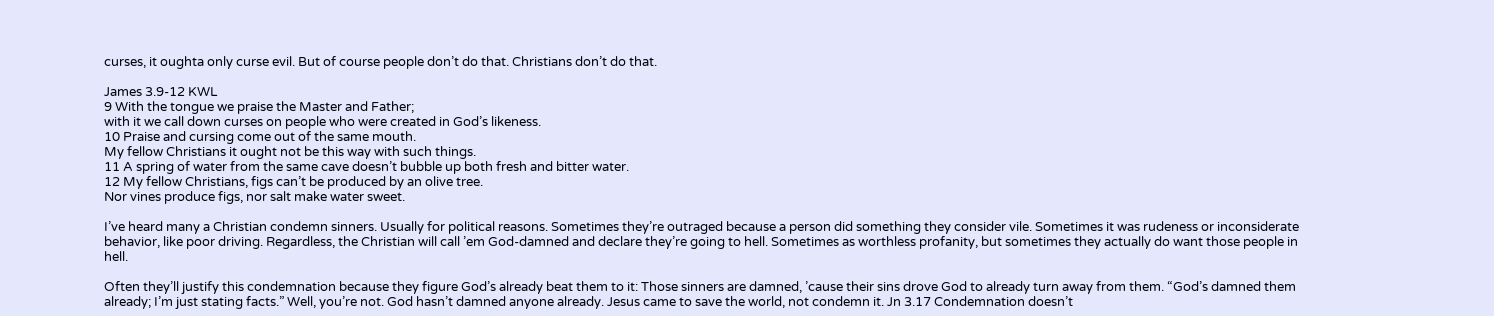curses, it oughta only curse evil. But of course people don’t do that. Christians don’t do that.

James 3.9-12 KWL
9 With the tongue we praise the Master and Father;
with it we call down curses on people who were created in God’s likeness.
10 Praise and cursing come out of the same mouth.
My fellow Christians it ought not be this way with such things.
11 A spring of water from the same cave doesn’t bubble up both fresh and bitter water.
12 My fellow Christians, figs can’t be produced by an olive tree.
Nor vines produce figs, nor salt make water sweet.

I’ve heard many a Christian condemn sinners. Usually for political reasons. Sometimes they’re outraged because a person did something they consider vile. Sometimes it was rudeness or inconsiderate behavior, like poor driving. Regardless, the Christian will call ’em God-damned and declare they’re going to hell. Sometimes as worthless profanity, but sometimes they actually do want those people in hell.

Often they’ll justify this condemnation because they figure God’s already beat them to it: Those sinners are damned, ’cause their sins drove God to already turn away from them. “God’s damned them already; I’m just stating facts.” Well, you’re not. God hasn’t damned anyone already. Jesus came to save the world, not condemn it. Jn 3.17 Condemnation doesn’t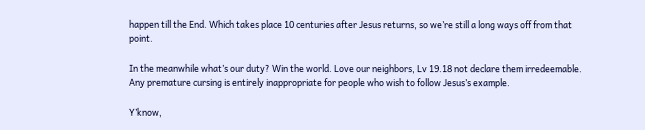happen till the End. Which takes place 10 centuries after Jesus returns, so we’re still a long ways off from that point.

In the meanwhile what’s our duty? Win the world. Love our neighbors, Lv 19.18 not declare them irredeemable. Any premature cursing is entirely inappropriate for people who wish to follow Jesus’s example.

Y’know,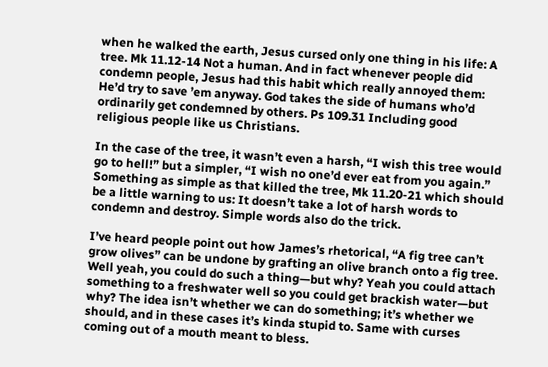when he walked the earth, Jesus cursed only one thing in his life: A tree. Mk 11.12-14 Not a human. And in fact whenever people did condemn people, Jesus had this habit which really annoyed them: He’d try to save ’em anyway. God takes the side of humans who’d ordinarily get condemned by others. Ps 109.31 Including good religious people like us Christians.

In the case of the tree, it wasn’t even a harsh, “I wish this tree would go to hell!” but a simpler, “I wish no one’d ever eat from you again.” Something as simple as that killed the tree, Mk 11.20-21 which should be a little warning to us: It doesn’t take a lot of harsh words to condemn and destroy. Simple words also do the trick.

I’ve heard people point out how James’s rhetorical, “A fig tree can’t grow olives” can be undone by grafting an olive branch onto a fig tree. Well yeah, you could do such a thing—but why? Yeah you could attach something to a freshwater well so you could get brackish water—but why? The idea isn’t whether we can do something; it’s whether we should, and in these cases it’s kinda stupid to. Same with curses coming out of a mouth meant to bless.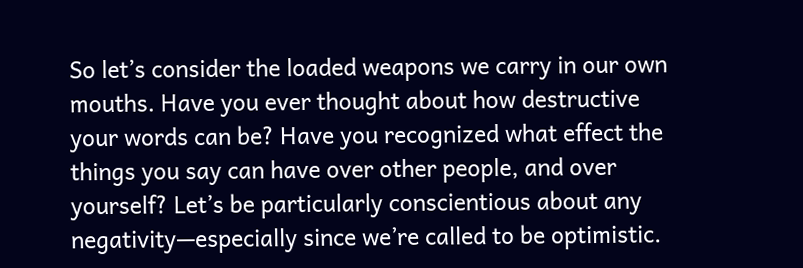So let’s consider the loaded weapons we carry in our own mouths. Have you ever thought about how destructive your words can be? Have you recognized what effect the things you say can have over other people, and over yourself? Let’s be particularly conscientious about any negativity—especially since we’re called to be optimistic.